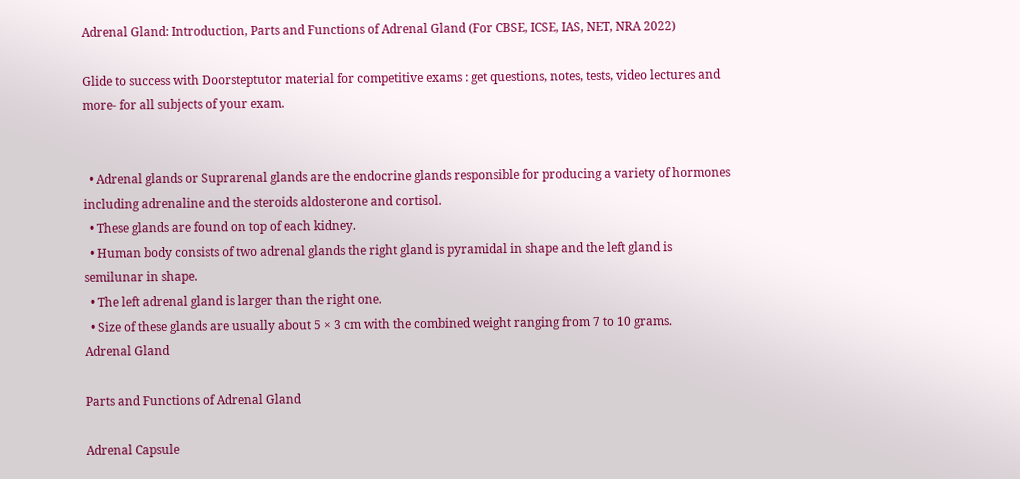Adrenal Gland: Introduction, Parts and Functions of Adrenal Gland (For CBSE, ICSE, IAS, NET, NRA 2022)

Glide to success with Doorsteptutor material for competitive exams : get questions, notes, tests, video lectures and more- for all subjects of your exam.


  • Adrenal glands or Suprarenal glands are the endocrine glands responsible for producing a variety of hormones including adrenaline and the steroids aldosterone and cortisol.
  • These glands are found on top of each kidney.
  • Human body consists of two adrenal glands the right gland is pyramidal in shape and the left gland is semilunar in shape.
  • The left adrenal gland is larger than the right one.
  • Size of these glands are usually about 5 × 3 cm with the combined weight ranging from 7 to 10 grams.
Adrenal Gland

Parts and Functions of Adrenal Gland

Adrenal Capsule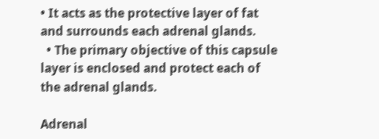• It acts as the protective layer of fat and surrounds each adrenal glands.
  • The primary objective of this capsule layer is enclosed and protect each of the adrenal glands.

Adrenal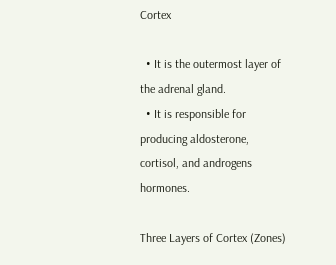Cortex

  • It is the outermost layer of the adrenal gland.
  • It is responsible for producing aldosterone, cortisol, and androgens hormones.

Three Layers of Cortex (Zones)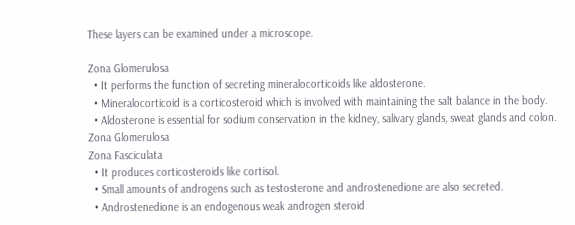These layers can be examined under a microscope.

Zona Glomerulosa
  • It performs the function of secreting mineralocorticoids like aldosterone.
  • Mineralocorticoid is a corticosteroid which is involved with maintaining the salt balance in the body.
  • Aldosterone is essential for sodium conservation in the kidney, salivary glands, sweat glands and colon.
Zona Glomerulosa
Zona Fasciculata
  • It produces corticosteroids like cortisol.
  • Small amounts of androgens such as testosterone and androstenedione are also secreted.
  • Androstenedione is an endogenous weak androgen steroid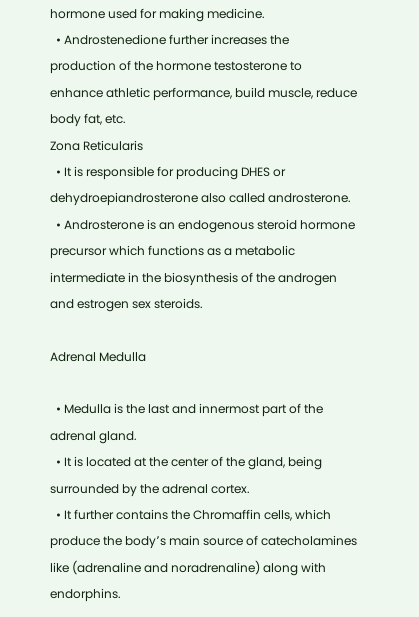hormone used for making medicine.
  • Androstenedione further increases the production of the hormone testosterone to enhance athletic performance, build muscle, reduce body fat, etc.
Zona Reticularis
  • It is responsible for producing DHES or dehydroepiandrosterone also called androsterone.
  • Androsterone is an endogenous steroid hormone precursor which functions as a metabolic intermediate in the biosynthesis of the androgen and estrogen sex steroids.

Adrenal Medulla

  • Medulla is the last and innermost part of the adrenal gland.
  • It is located at the center of the gland, being surrounded by the adrenal cortex.
  • It further contains the Chromaffin cells, which produce the body՚s main source of catecholamines like (adrenaline and noradrenaline) along with endorphins.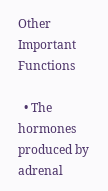Other Important Functions

  • The hormones produced by adrenal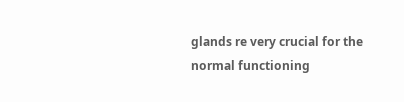glands re very crucial for the normal functioning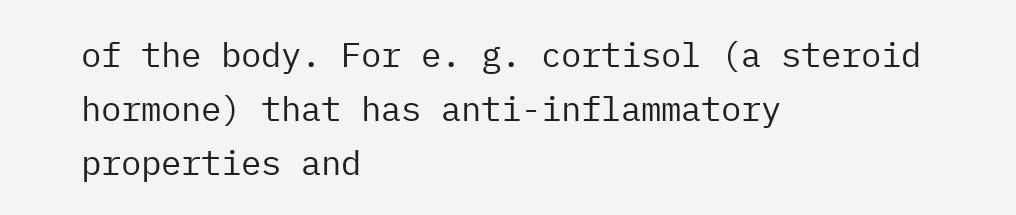of the body. For e. g. cortisol (a steroid hormone) that has anti-inflammatory properties and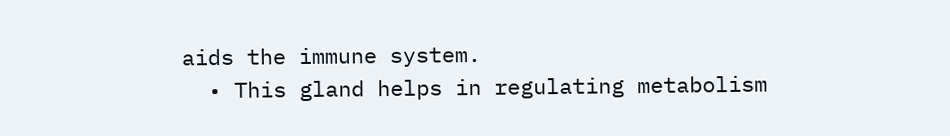aids the immune system.
  • This gland helps in regulating metabolism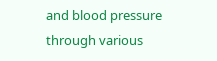and blood pressure through various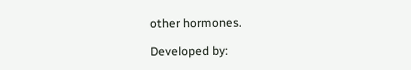other hormones.

Developed by: